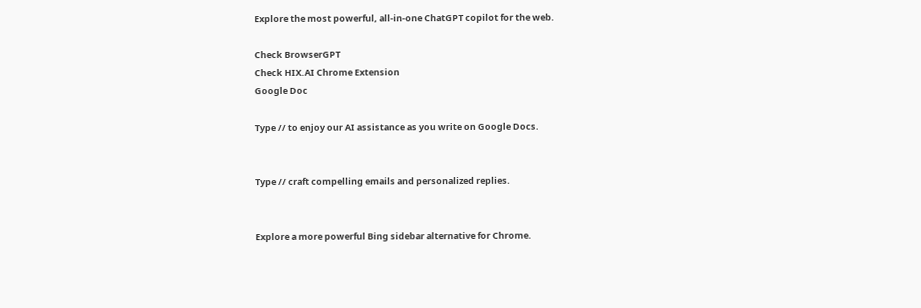Explore the most powerful, all-in-one ChatGPT copilot for the web.

Check BrowserGPT
Check HIX.AI Chrome Extension
Google Doc

Type // to enjoy our AI assistance as you write on Google Docs.


Type // craft compelling emails and personalized replies.


Explore a more powerful Bing sidebar alternative for Chrome.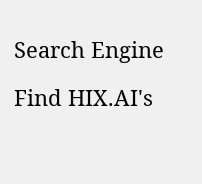Search Engine

Find HIX.AI's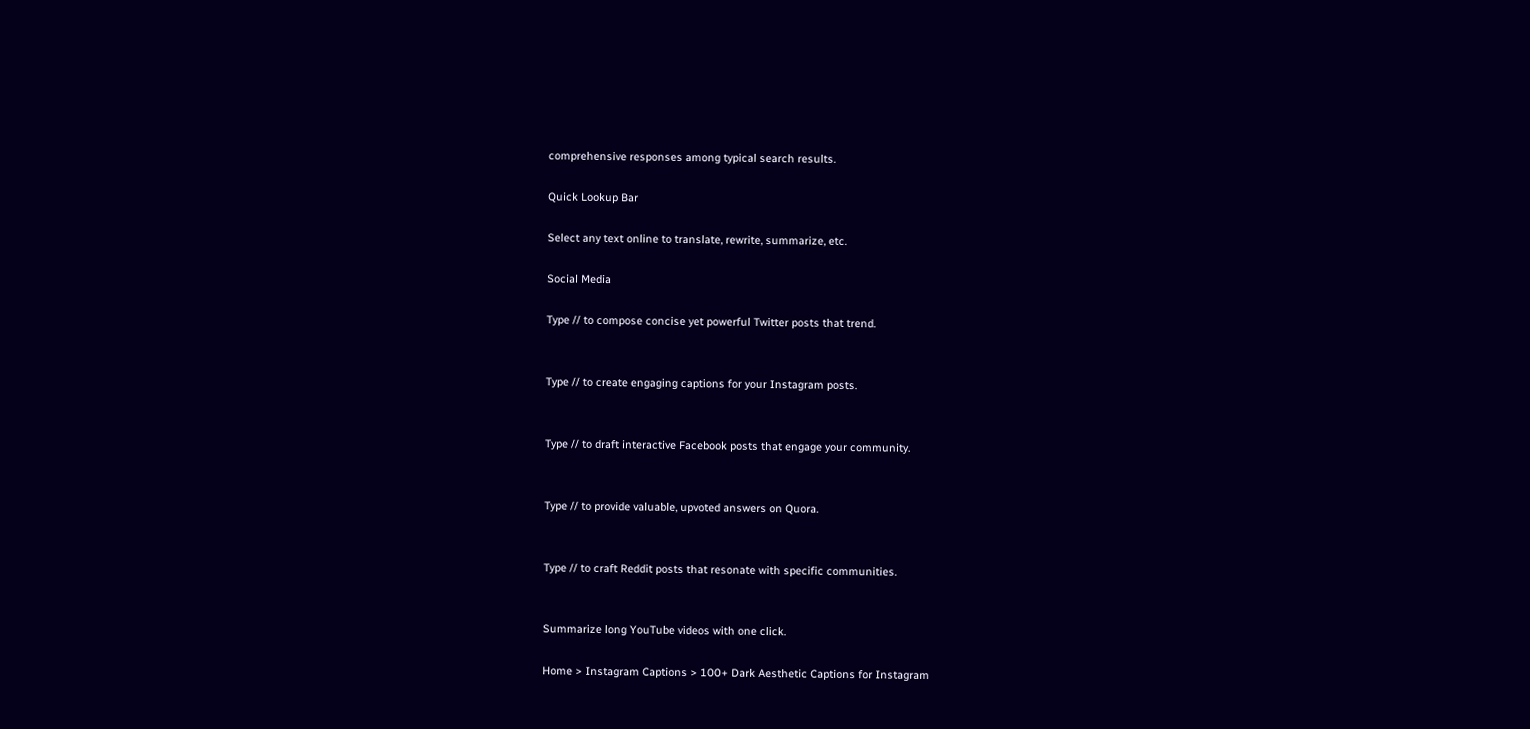comprehensive responses among typical search results.

Quick Lookup Bar

Select any text online to translate, rewrite, summarize, etc.

Social Media

Type // to compose concise yet powerful Twitter posts that trend.


Type // to create engaging captions for your Instagram posts.


Type // to draft interactive Facebook posts that engage your community.


Type // to provide valuable, upvoted answers on Quora.


Type // to craft Reddit posts that resonate with specific communities.


Summarize long YouTube videos with one click.

Home > Instagram Captions > 100+ Dark Aesthetic Captions for Instagram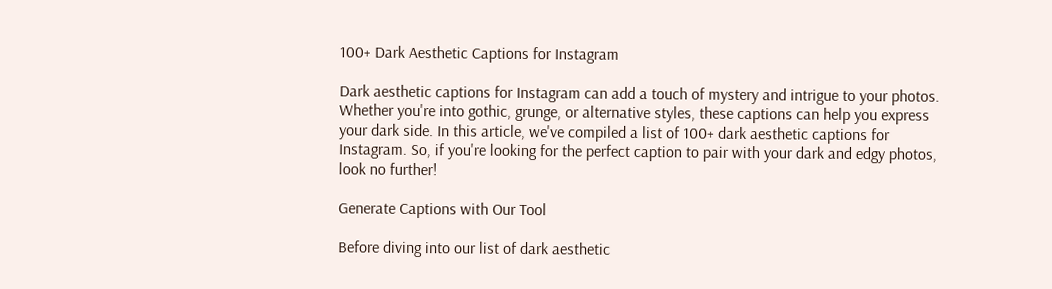100+ Dark Aesthetic Captions for Instagram

Dark aesthetic captions for Instagram can add a touch of mystery and intrigue to your photos. Whether you're into gothic, grunge, or alternative styles, these captions can help you express your dark side. In this article, we've compiled a list of 100+ dark aesthetic captions for Instagram. So, if you're looking for the perfect caption to pair with your dark and edgy photos, look no further!

Generate Captions with Our Tool

Before diving into our list of dark aesthetic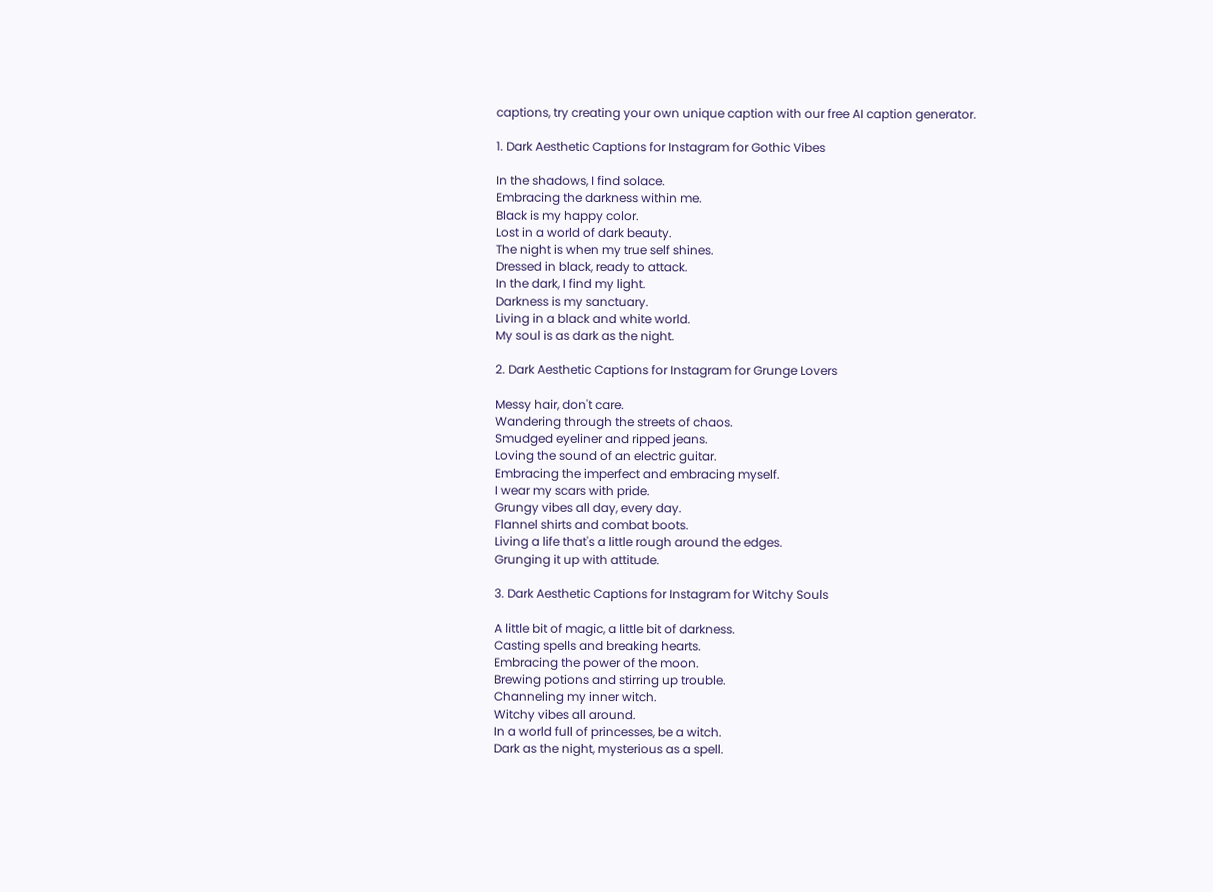captions, try creating your own unique caption with our free AI caption generator.

1. Dark Aesthetic Captions for Instagram for Gothic Vibes

In the shadows, I find solace.
Embracing the darkness within me.
Black is my happy color.
Lost in a world of dark beauty.
The night is when my true self shines.
Dressed in black, ready to attack.
In the dark, I find my light.
Darkness is my sanctuary.
Living in a black and white world.
My soul is as dark as the night.

2. Dark Aesthetic Captions for Instagram for Grunge Lovers

Messy hair, don't care.
Wandering through the streets of chaos.
Smudged eyeliner and ripped jeans.
Loving the sound of an electric guitar.
Embracing the imperfect and embracing myself.
I wear my scars with pride.
Grungy vibes all day, every day.
Flannel shirts and combat boots.
Living a life that's a little rough around the edges.
Grunging it up with attitude.

3. Dark Aesthetic Captions for Instagram for Witchy Souls

A little bit of magic, a little bit of darkness.
Casting spells and breaking hearts.
Embracing the power of the moon.
Brewing potions and stirring up trouble.
Channeling my inner witch.
Witchy vibes all around.
In a world full of princesses, be a witch.
Dark as the night, mysterious as a spell.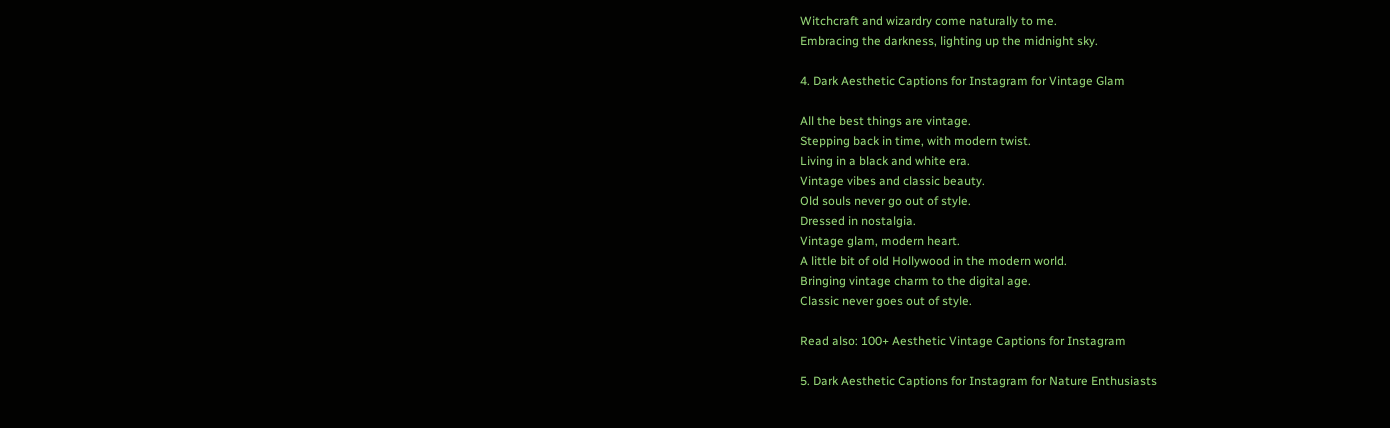Witchcraft and wizardry come naturally to me.
Embracing the darkness, lighting up the midnight sky.

4. Dark Aesthetic Captions for Instagram for Vintage Glam

All the best things are vintage.
Stepping back in time, with modern twist.
Living in a black and white era.
Vintage vibes and classic beauty.
Old souls never go out of style.
Dressed in nostalgia.
Vintage glam, modern heart.
A little bit of old Hollywood in the modern world.
Bringing vintage charm to the digital age.
Classic never goes out of style.

Read also: 100+ Aesthetic Vintage Captions for Instagram

5. Dark Aesthetic Captions for Instagram for Nature Enthusiasts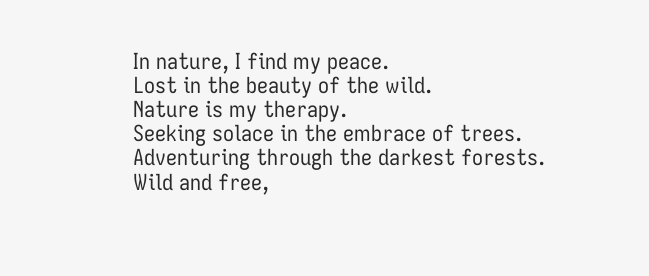In nature, I find my peace.
Lost in the beauty of the wild.
Nature is my therapy.
Seeking solace in the embrace of trees.
Adventuring through the darkest forests.
Wild and free,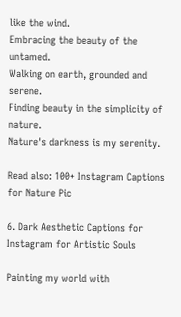like the wind.
Embracing the beauty of the untamed.
Walking on earth, grounded and serene.
Finding beauty in the simplicity of nature.
Nature's darkness is my serenity.

Read also: 100+ Instagram Captions for Nature Pic

6. Dark Aesthetic Captions for Instagram for Artistic Souls

Painting my world with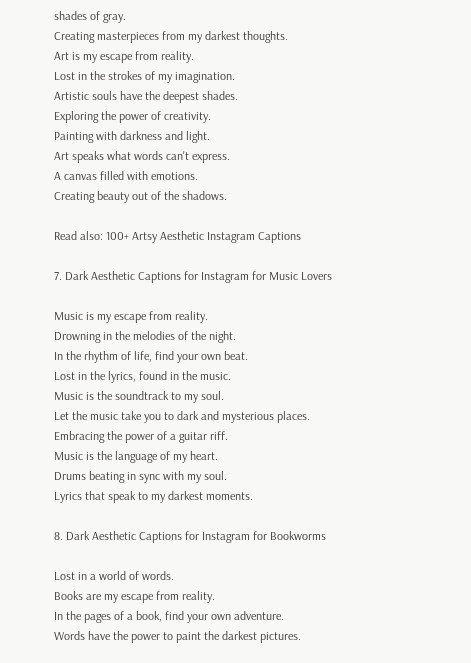shades of gray.
Creating masterpieces from my darkest thoughts.
Art is my escape from reality.
Lost in the strokes of my imagination.
Artistic souls have the deepest shades.
Exploring the power of creativity.
Painting with darkness and light.
Art speaks what words can't express.
A canvas filled with emotions.
Creating beauty out of the shadows.

Read also: 100+ Artsy Aesthetic Instagram Captions

7. Dark Aesthetic Captions for Instagram for Music Lovers

Music is my escape from reality.
Drowning in the melodies of the night.
In the rhythm of life, find your own beat.
Lost in the lyrics, found in the music.
Music is the soundtrack to my soul.
Let the music take you to dark and mysterious places.
Embracing the power of a guitar riff.
Music is the language of my heart.
Drums beating in sync with my soul.
Lyrics that speak to my darkest moments.

8. Dark Aesthetic Captions for Instagram for Bookworms

Lost in a world of words.
Books are my escape from reality.
In the pages of a book, find your own adventure.
Words have the power to paint the darkest pictures.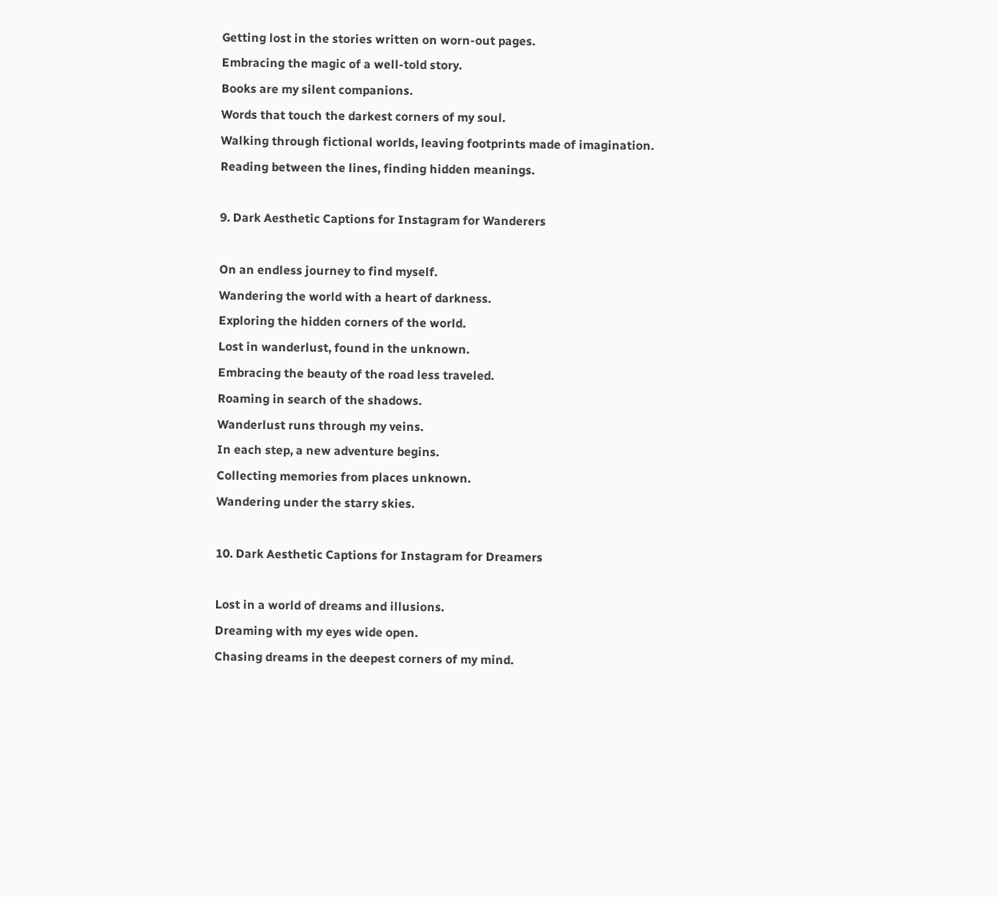Getting lost in the stories written on worn-out pages.
Embracing the magic of a well-told story.
Books are my silent companions.
Words that touch the darkest corners of my soul.
Walking through fictional worlds, leaving footprints made of imagination.
Reading between the lines, finding hidden meanings.

9. Dark Aesthetic Captions for Instagram for Wanderers

On an endless journey to find myself.
Wandering the world with a heart of darkness.
Exploring the hidden corners of the world.
Lost in wanderlust, found in the unknown.
Embracing the beauty of the road less traveled.
Roaming in search of the shadows.
Wanderlust runs through my veins.
In each step, a new adventure begins.
Collecting memories from places unknown.
Wandering under the starry skies.

10. Dark Aesthetic Captions for Instagram for Dreamers

Lost in a world of dreams and illusions.
Dreaming with my eyes wide open.
Chasing dreams in the deepest corners of my mind.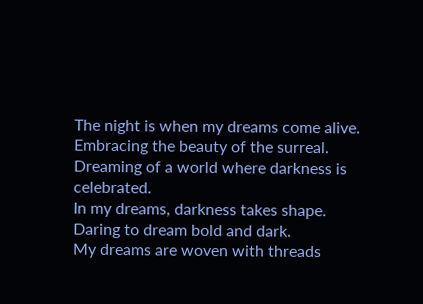The night is when my dreams come alive.
Embracing the beauty of the surreal.
Dreaming of a world where darkness is celebrated.
In my dreams, darkness takes shape.
Daring to dream bold and dark.
My dreams are woven with threads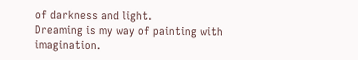of darkness and light.
Dreaming is my way of painting with imagination.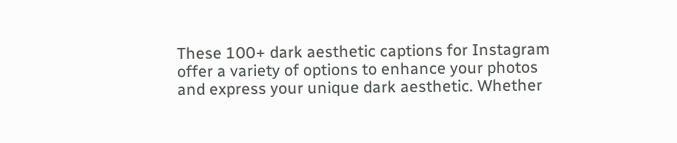These 100+ dark aesthetic captions for Instagram offer a variety of options to enhance your photos and express your unique dark aesthetic. Whether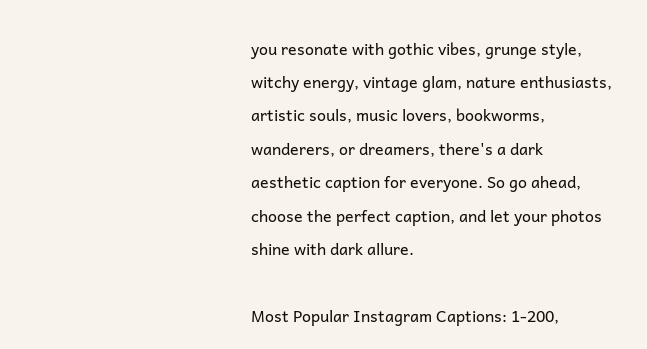you resonate with gothic vibes, grunge style, witchy energy, vintage glam, nature enthusiasts, artistic souls, music lovers, bookworms, wanderers, or dreamers, there's a dark aesthetic caption for everyone. So go ahead, choose the perfect caption, and let your photos shine with dark allure.

Most Popular Instagram Captions: 1-200,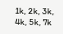1k, 2k, 3k, 4k, 5k, 7k